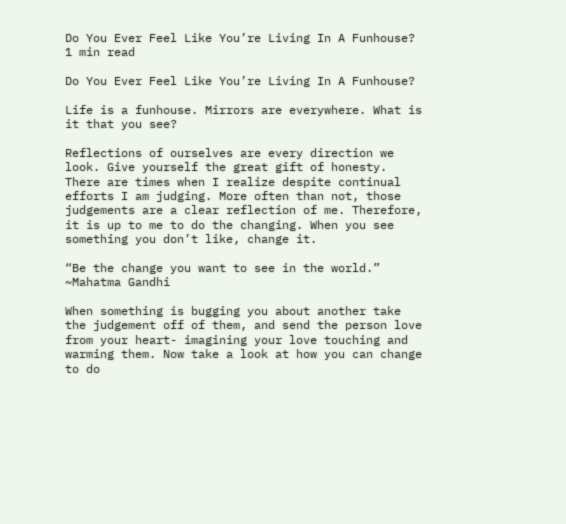Do You Ever Feel Like You’re Living In A Funhouse?
1 min read

Do You Ever Feel Like You’re Living In A Funhouse?

Life is a funhouse. Mirrors are everywhere. What is it that you see?

Reflections of ourselves are every direction we look. Give yourself the great gift of honesty. There are times when I realize despite continual efforts I am judging. More often than not, those judgements are a clear reflection of me. Therefore, it is up to me to do the changing. When you see something you don’t like, change it.

“Be the change you want to see in the world.”  ~Mahatma Gandhi

When something is bugging you about another take the judgement off of them, and send the person love from your heart- imagining your love touching and warming them. Now take a look at how you can change to do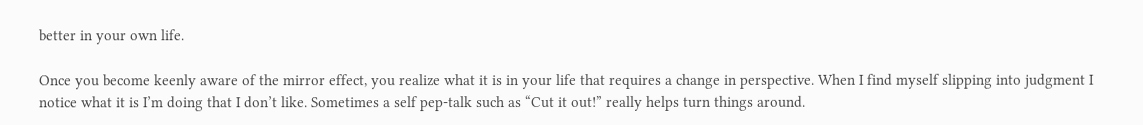better in your own life.

Once you become keenly aware of the mirror effect, you realize what it is in your life that requires a change in perspective. When I find myself slipping into judgment I notice what it is I’m doing that I don’t like. Sometimes a self pep-talk such as “Cut it out!” really helps turn things around.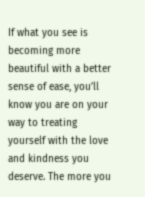If what you see is becoming more beautiful with a better sense of ease, you’ll know you are on your way to treating yourself with the love and kindness you deserve. The more you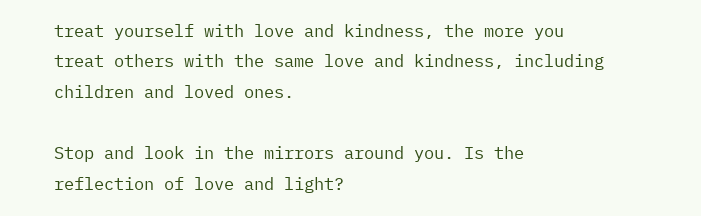treat yourself with love and kindness, the more you treat others with the same love and kindness, including children and loved ones.

Stop and look in the mirrors around you. Is the reflection of love and light?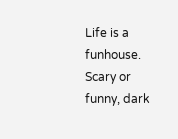Life is a funhouse. Scary or funny, dark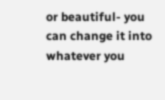or beautiful- you can change it into whatever you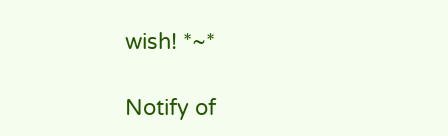wish! *~*

Notify of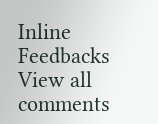Inline Feedbacks
View all comments